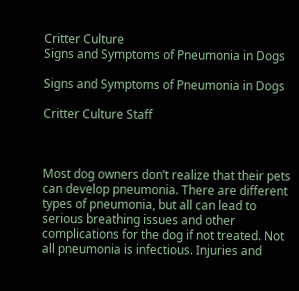Critter Culture
Signs and Symptoms of Pneumonia in Dogs

Signs and Symptoms of Pneumonia in Dogs

Critter Culture Staff



Most dog owners don’t realize that their pets can develop pneumonia. There are different types of pneumonia, but all can lead to serious breathing issues and other complications for the dog if not treated. Not all pneumonia is infectious. Injuries and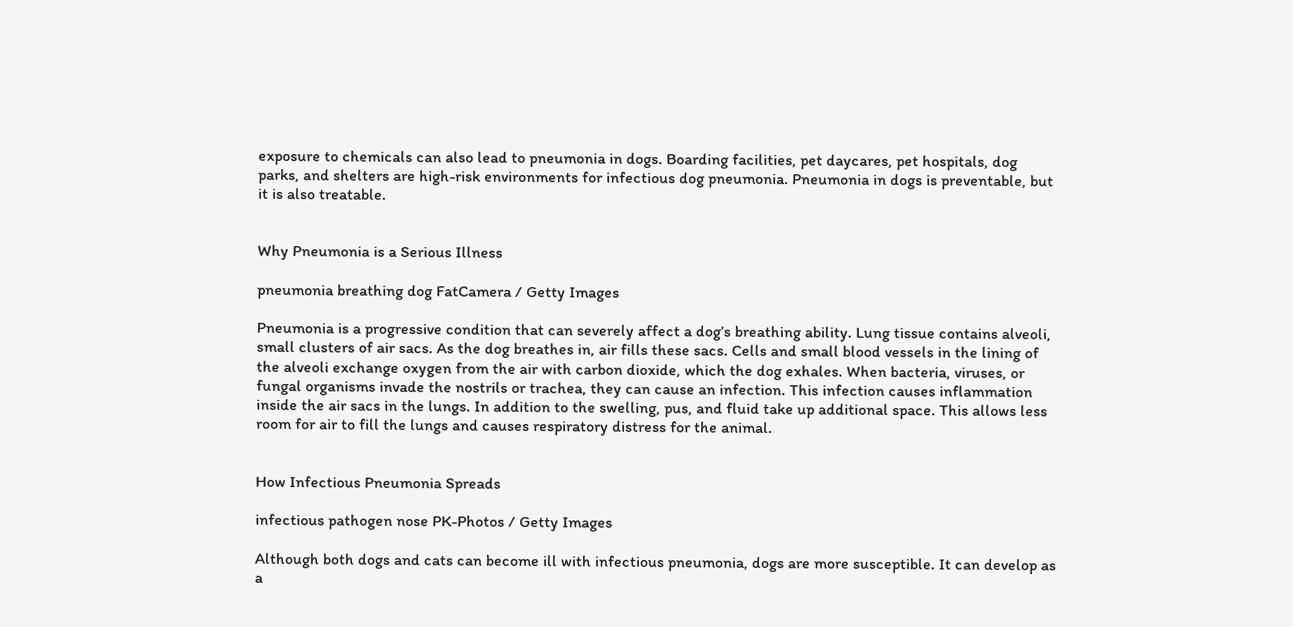exposure to chemicals can also lead to pneumonia in dogs. Boarding facilities, pet daycares, pet hospitals, dog parks, and shelters are high-risk environments for infectious dog pneumonia. Pneumonia in dogs is preventable, but it is also treatable.


Why Pneumonia is a Serious Illness

pneumonia breathing dog FatCamera / Getty Images

Pneumonia is a progressive condition that can severely affect a dog’s breathing ability. Lung tissue contains alveoli, small clusters of air sacs. As the dog breathes in, air fills these sacs. Cells and small blood vessels in the lining of the alveoli exchange oxygen from the air with carbon dioxide, which the dog exhales. When bacteria, viruses, or fungal organisms invade the nostrils or trachea, they can cause an infection. This infection causes inflammation inside the air sacs in the lungs. In addition to the swelling, pus, and fluid take up additional space. This allows less room for air to fill the lungs and causes respiratory distress for the animal.


How Infectious Pneumonia Spreads

infectious pathogen nose PK-Photos / Getty Images

Although both dogs and cats can become ill with infectious pneumonia, dogs are more susceptible. It can develop as a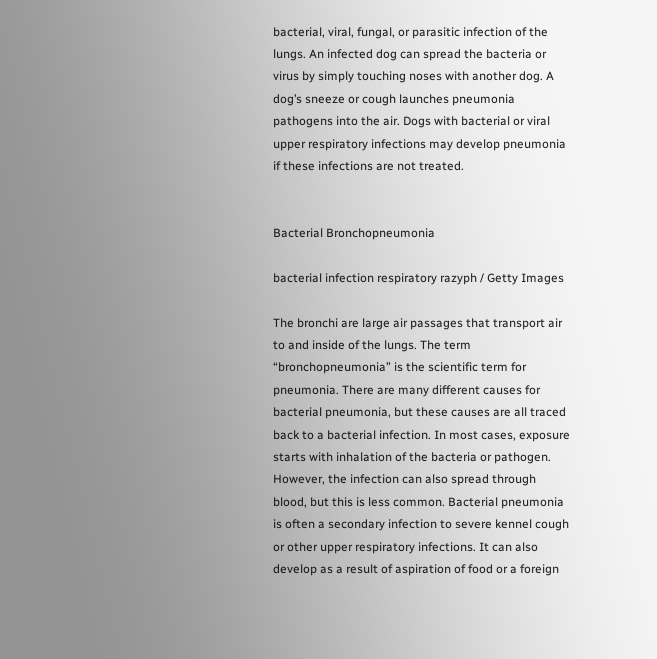bacterial, viral, fungal, or parasitic infection of the lungs. An infected dog can spread the bacteria or virus by simply touching noses with another dog. A dog’s sneeze or cough launches pneumonia pathogens into the air. Dogs with bacterial or viral upper respiratory infections may develop pneumonia if these infections are not treated.


Bacterial Bronchopneumonia

bacterial infection respiratory razyph / Getty Images

The bronchi are large air passages that transport air to and inside of the lungs. The term “bronchopneumonia” is the scientific term for pneumonia. There are many different causes for bacterial pneumonia, but these causes are all traced back to a bacterial infection. In most cases, exposure starts with inhalation of the bacteria or pathogen. However, the infection can also spread through blood, but this is less common. Bacterial pneumonia is often a secondary infection to severe kennel cough or other upper respiratory infections. It can also develop as a result of aspiration of food or a foreign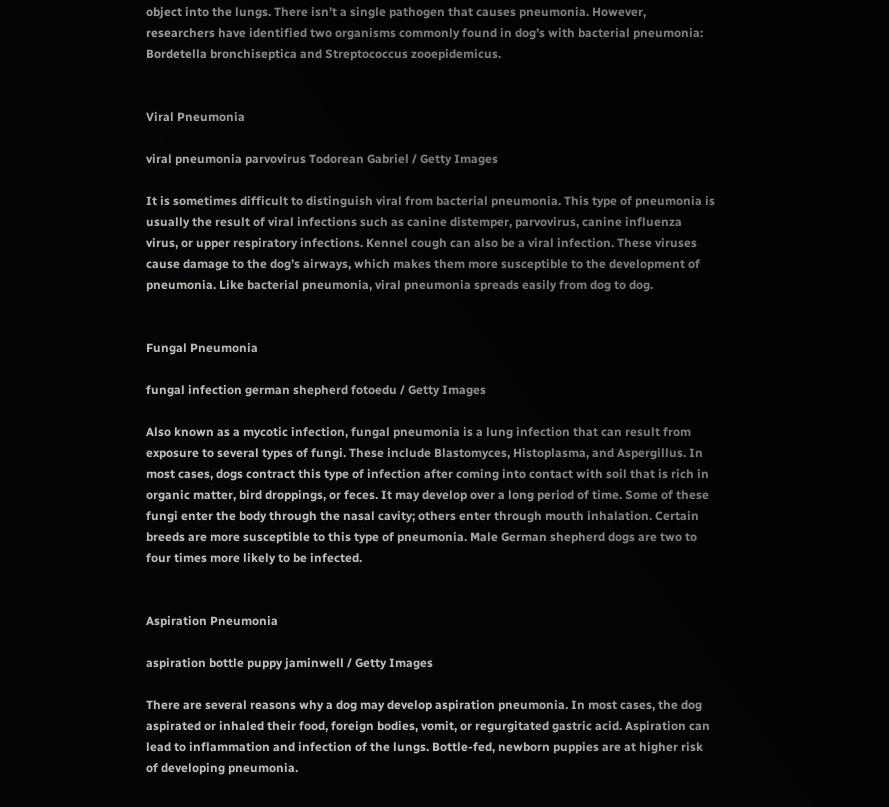object into the lungs. There isn’t a single pathogen that causes pneumonia. However, researchers have identified two organisms commonly found in dog’s with bacterial pneumonia: Bordetella bronchiseptica and Streptococcus zooepidemicus.


Viral Pneumonia

viral pneumonia parvovirus Todorean Gabriel / Getty Images

It is sometimes difficult to distinguish viral from bacterial pneumonia. This type of pneumonia is usually the result of viral infections such as canine distemper, parvovirus, canine influenza virus, or upper respiratory infections. Kennel cough can also be a viral infection. These viruses cause damage to the dog’s airways, which makes them more susceptible to the development of pneumonia. Like bacterial pneumonia, viral pneumonia spreads easily from dog to dog.


Fungal Pneumonia

fungal infection german shepherd fotoedu / Getty Images

Also known as a mycotic infection, fungal pneumonia is a lung infection that can result from exposure to several types of fungi. These include Blastomyces, Histoplasma, and Aspergillus. In most cases, dogs contract this type of infection after coming into contact with soil that is rich in organic matter, bird droppings, or feces. It may develop over a long period of time. Some of these fungi enter the body through the nasal cavity; others enter through mouth inhalation. Certain breeds are more susceptible to this type of pneumonia. Male German shepherd dogs are two to four times more likely to be infected.


Aspiration Pneumonia

aspiration bottle puppy jaminwell / Getty Images

There are several reasons why a dog may develop aspiration pneumonia. In most cases, the dog aspirated or inhaled their food, foreign bodies, vomit, or regurgitated gastric acid. Aspiration can lead to inflammation and infection of the lungs. Bottle-fed, newborn puppies are at higher risk of developing pneumonia.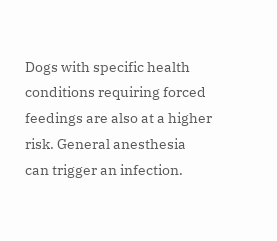Dogs with specific health conditions requiring forced feedings are also at a higher risk. General anesthesia can trigger an infection.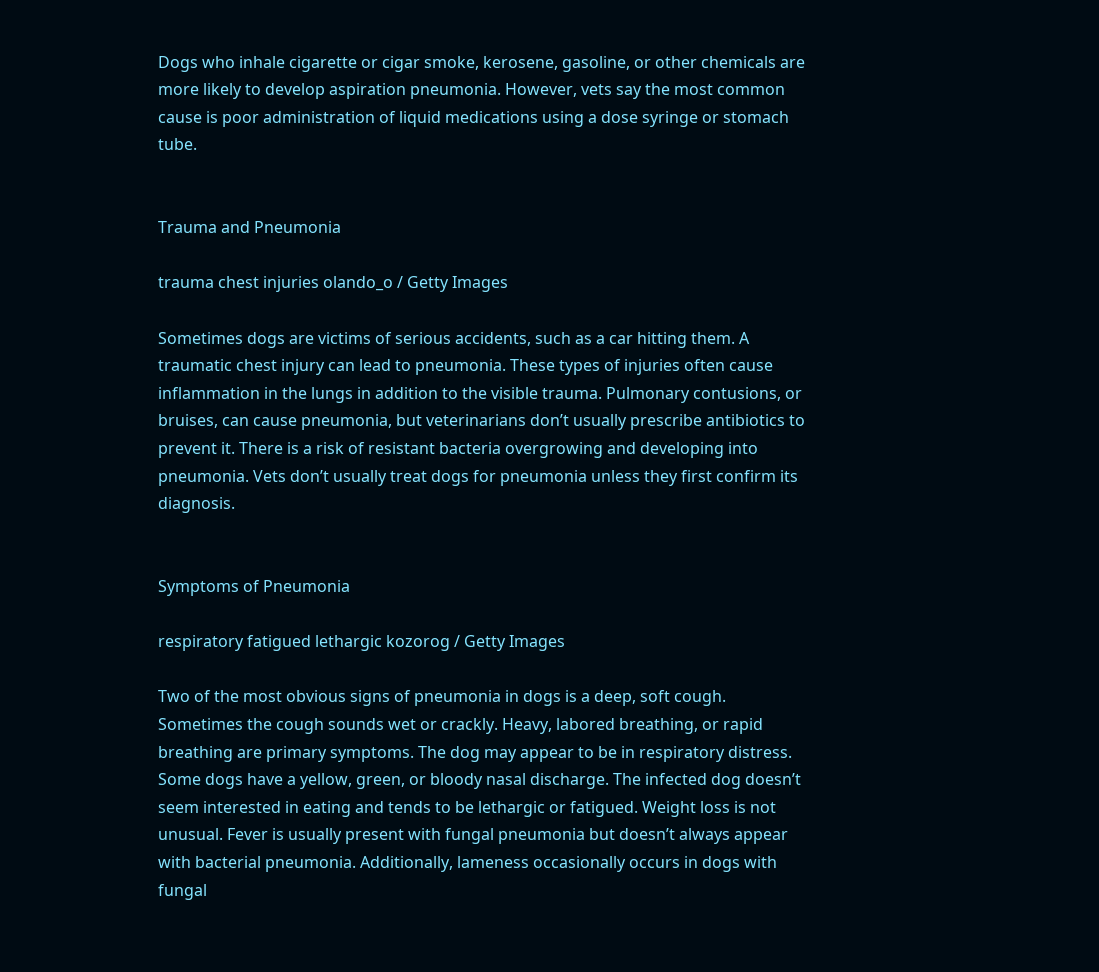Dogs who inhale cigarette or cigar smoke, kerosene, gasoline, or other chemicals are more likely to develop aspiration pneumonia. However, vets say the most common cause is poor administration of liquid medications using a dose syringe or stomach tube.


Trauma and Pneumonia

trauma chest injuries olando_o / Getty Images

Sometimes dogs are victims of serious accidents, such as a car hitting them. A traumatic chest injury can lead to pneumonia. These types of injuries often cause inflammation in the lungs in addition to the visible trauma. Pulmonary contusions, or bruises, can cause pneumonia, but veterinarians don’t usually prescribe antibiotics to prevent it. There is a risk of resistant bacteria overgrowing and developing into pneumonia. Vets don’t usually treat dogs for pneumonia unless they first confirm its diagnosis.


Symptoms of Pneumonia

respiratory fatigued lethargic kozorog / Getty Images

Two of the most obvious signs of pneumonia in dogs is a deep, soft cough. Sometimes the cough sounds wet or crackly. Heavy, labored breathing, or rapid breathing are primary symptoms. The dog may appear to be in respiratory distress. Some dogs have a yellow, green, or bloody nasal discharge. The infected dog doesn’t seem interested in eating and tends to be lethargic or fatigued. Weight loss is not unusual. Fever is usually present with fungal pneumonia but doesn’t always appear with bacterial pneumonia. Additionally, lameness occasionally occurs in dogs with fungal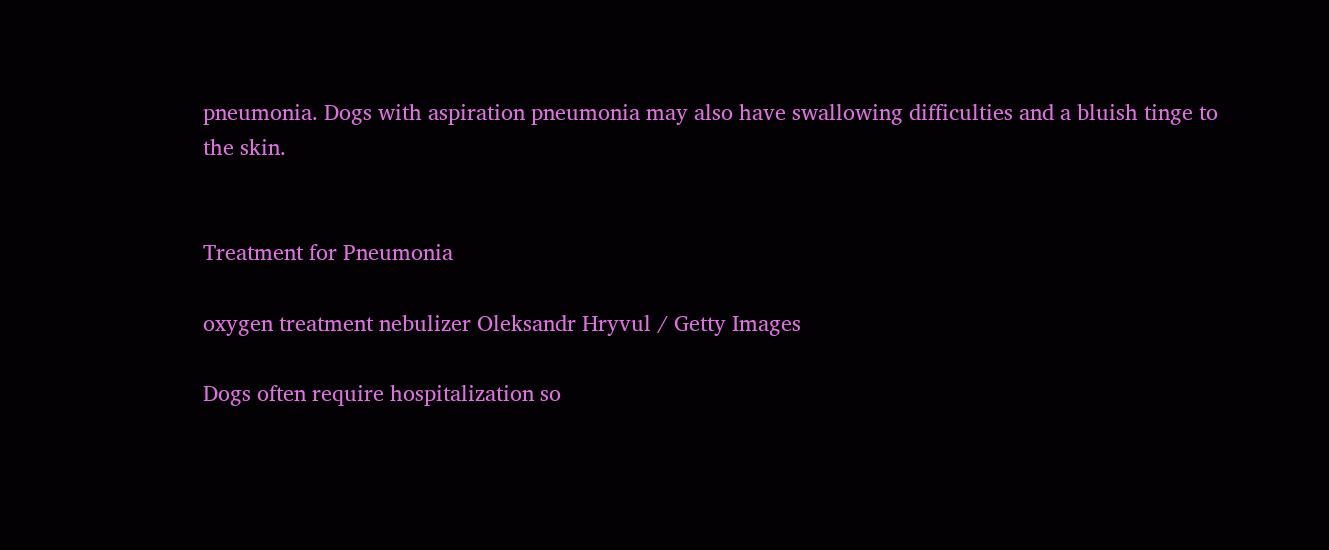pneumonia. Dogs with aspiration pneumonia may also have swallowing difficulties and a bluish tinge to the skin.


Treatment for Pneumonia

oxygen treatment nebulizer Oleksandr Hryvul / Getty Images

Dogs often require hospitalization so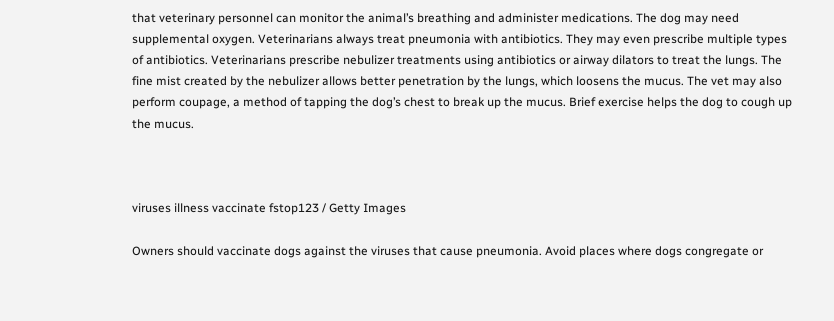that veterinary personnel can monitor the animal’s breathing and administer medications. The dog may need supplemental oxygen. Veterinarians always treat pneumonia with antibiotics. They may even prescribe multiple types of antibiotics. Veterinarians prescribe nebulizer treatments using antibiotics or airway dilators to treat the lungs. The fine mist created by the nebulizer allows better penetration by the lungs, which loosens the mucus. The vet may also perform coupage, a method of tapping the dog’s chest to break up the mucus. Brief exercise helps the dog to cough up the mucus.



viruses illness vaccinate fstop123 / Getty Images

Owners should vaccinate dogs against the viruses that cause pneumonia. Avoid places where dogs congregate or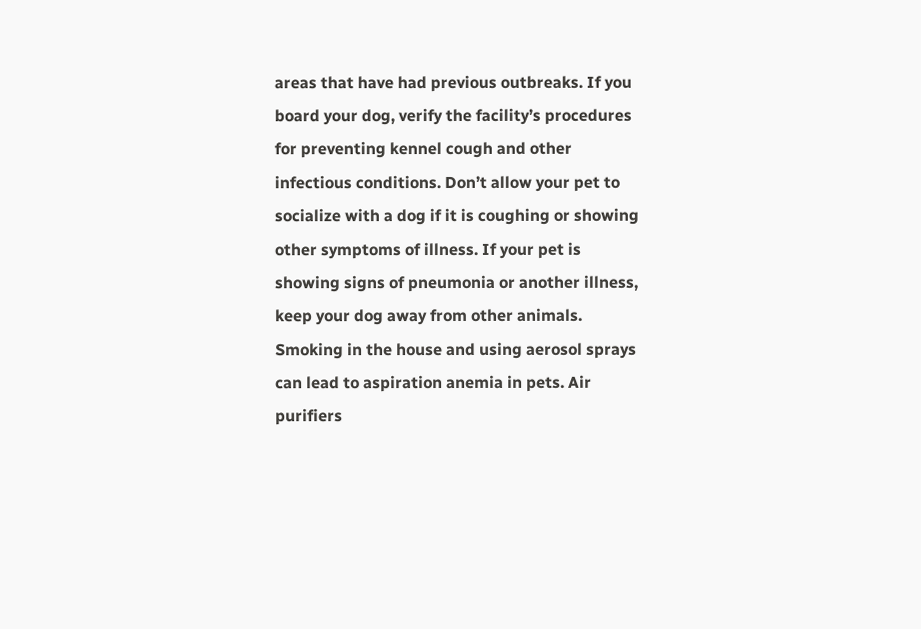areas that have had previous outbreaks. If you board your dog, verify the facility’s procedures for preventing kennel cough and other infectious conditions. Don’t allow your pet to socialize with a dog if it is coughing or showing other symptoms of illness. If your pet is showing signs of pneumonia or another illness, keep your dog away from other animals. Smoking in the house and using aerosol sprays can lead to aspiration anemia in pets. Air purifiers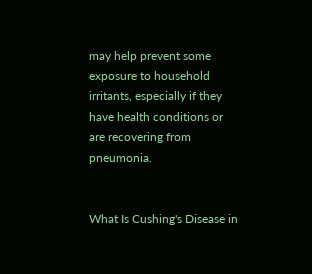may help prevent some exposure to household irritants, especially if they have health conditions or are recovering from pneumonia.


What Is Cushing's Disease in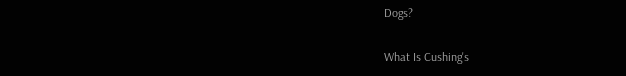Dogs?

What Is Cushing's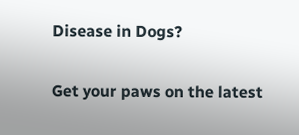Disease in Dogs?

Get your paws on the latest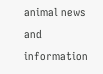animal news and information